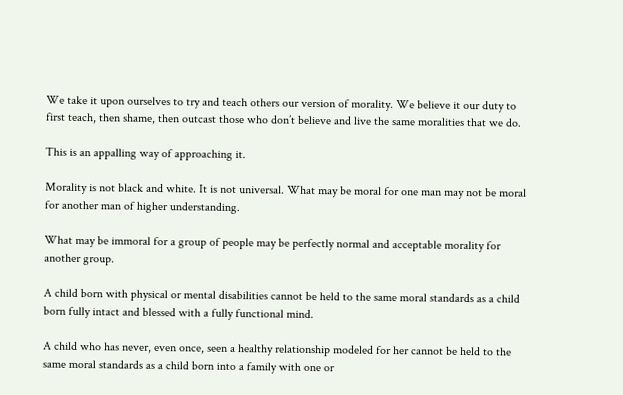We take it upon ourselves to try and teach others our version of morality. We believe it our duty to first teach, then shame, then outcast those who don’t believe and live the same moralities that we do.

This is an appalling way of approaching it.

Morality is not black and white. It is not universal. What may be moral for one man may not be moral for another man of higher understanding.

What may be immoral for a group of people may be perfectly normal and acceptable morality for another group.

A child born with physical or mental disabilities cannot be held to the same moral standards as a child born fully intact and blessed with a fully functional mind.

A child who has never, even once, seen a healthy relationship modeled for her cannot be held to the same moral standards as a child born into a family with one or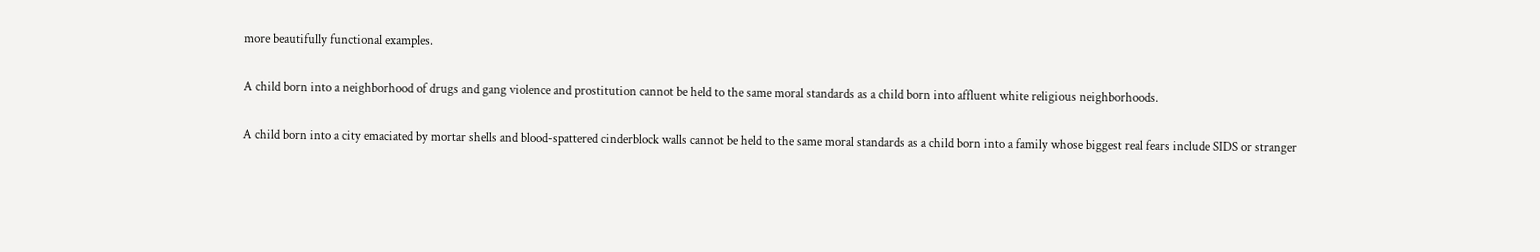more beautifully functional examples.

A child born into a neighborhood of drugs and gang violence and prostitution cannot be held to the same moral standards as a child born into affluent white religious neighborhoods.

A child born into a city emaciated by mortar shells and blood-spattered cinderblock walls cannot be held to the same moral standards as a child born into a family whose biggest real fears include SIDS or stranger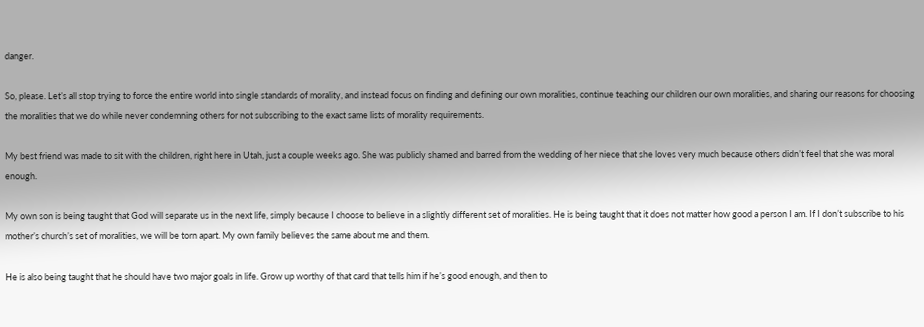danger.

So, please. Let’s all stop trying to force the entire world into single standards of morality, and instead focus on finding and defining our own moralities, continue teaching our children our own moralities, and sharing our reasons for choosing the moralities that we do while never condemning others for not subscribing to the exact same lists of morality requirements.

My best friend was made to sit with the children, right here in Utah, just a couple weeks ago. She was publicly shamed and barred from the wedding of her niece that she loves very much because others didn’t feel that she was moral enough.

My own son is being taught that God will separate us in the next life, simply because I choose to believe in a slightly different set of moralities. He is being taught that it does not matter how good a person I am. If I don’t subscribe to his mother’s church’s set of moralities, we will be torn apart. My own family believes the same about me and them.

He is also being taught that he should have two major goals in life. Grow up worthy of that card that tells him if he’s good enough, and then to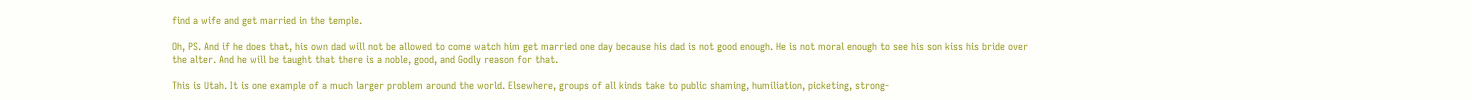find a wife and get married in the temple.

Oh, PS. And if he does that, his own dad will not be allowed to come watch him get married one day because his dad is not good enough. He is not moral enough to see his son kiss his bride over the alter. And he will be taught that there is a noble, good, and Godly reason for that.

This is Utah. It is one example of a much larger problem around the world. Elsewhere, groups of all kinds take to public shaming, humiliation, picketing, strong-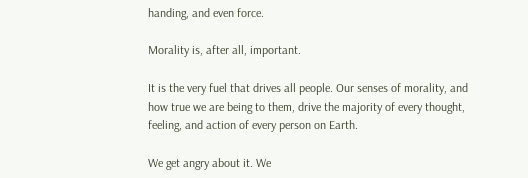handing, and even force.

Morality is, after all, important.

It is the very fuel that drives all people. Our senses of morality, and how true we are being to them, drive the majority of every thought, feeling, and action of every person on Earth.

We get angry about it. We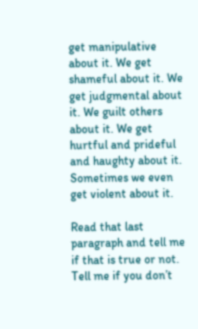get manipulative about it. We get shameful about it. We get judgmental about it. We guilt others about it. We get hurtful and prideful and haughty about it. Sometimes we even get violent about it.

Read that last paragraph and tell me if that is true or not. Tell me if you don’t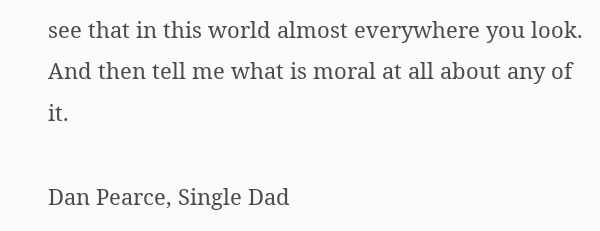see that in this world almost everywhere you look. And then tell me what is moral at all about any of it.

Dan Pearce, Single Dad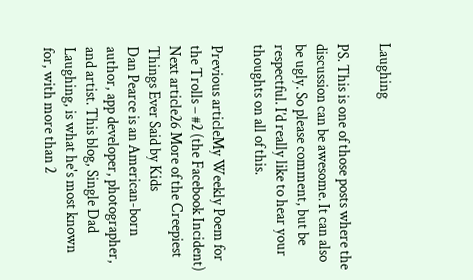Laughing

PS. This is one of those posts where the discussion can be awesome. It can also be ugly. So please comment, but be respectful. I’d really like to hear your thoughts on all of this.

Previous articleMy Weekly Poem for the Trolls – #2 (the Facebook Incident)
Next article26 More of the Creepiest Things Ever Said by Kids
Dan Pearce is an American-born author, app developer, photographer, and artist. This blog, Single Dad Laughing, is what he's most known for, with more than 2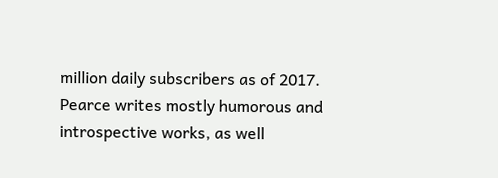million daily subscribers as of 2017. Pearce writes mostly humorous and introspective works, as well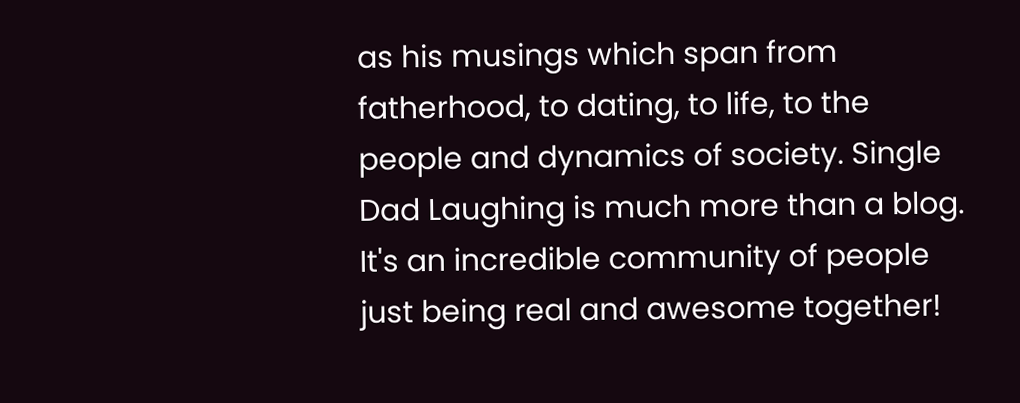as his musings which span from fatherhood, to dating, to life, to the people and dynamics of society. Single Dad Laughing is much more than a blog. It's an incredible community of people just being real and awesome together!